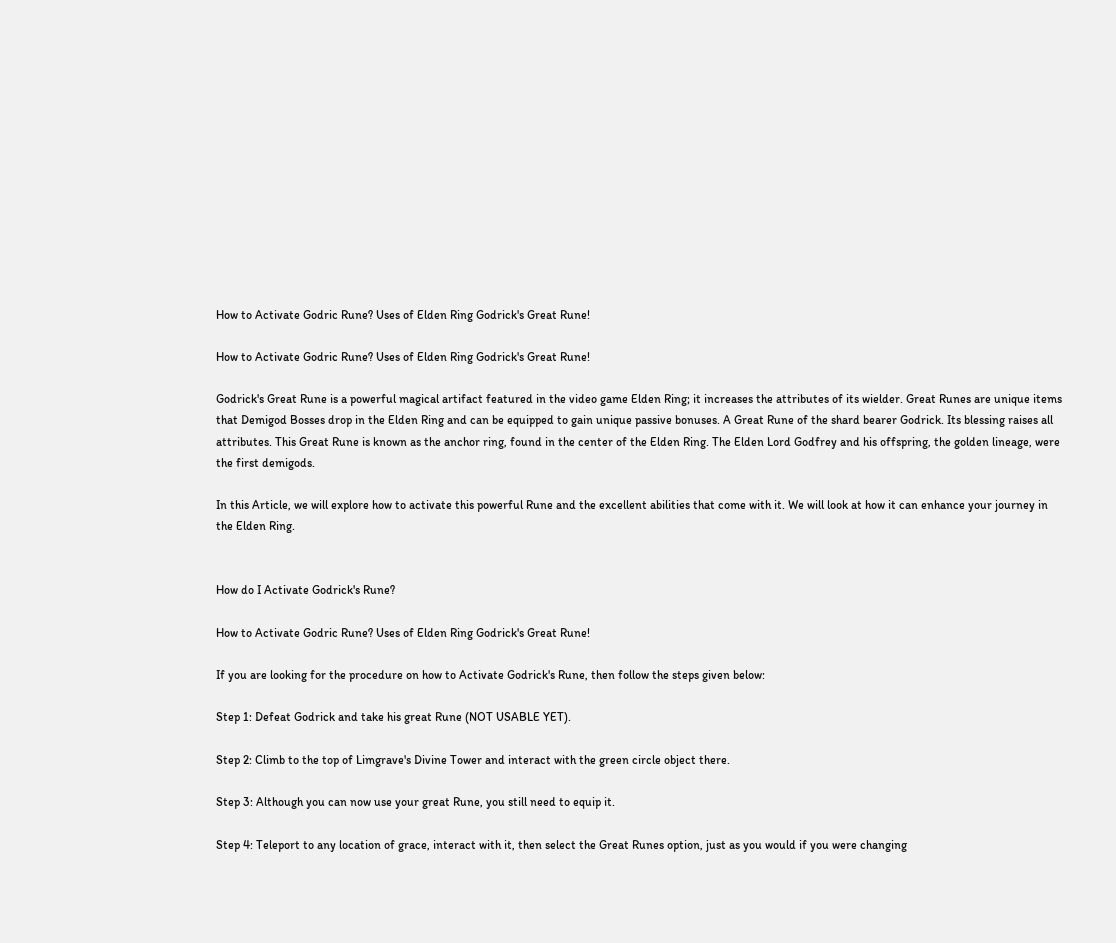How to Activate Godric Rune? Uses of Elden Ring Godrick's Great Rune!

How to Activate Godric Rune? Uses of Elden Ring Godrick's Great Rune!

Godrick's Great Rune is a powerful magical artifact featured in the video game Elden Ring; it increases the attributes of its wielder. Great Runes are unique items that Demigod Bosses drop in the Elden Ring and can be equipped to gain unique passive bonuses. A Great Rune of the shard bearer Godrick. Its blessing raises all attributes. This Great Rune is known as the anchor ring, found in the center of the Elden Ring. The Elden Lord Godfrey and his offspring, the golden lineage, were the first demigods.

In this Article, we will explore how to activate this powerful Rune and the excellent abilities that come with it. We will look at how it can enhance your journey in the Elden Ring.


How do I Activate Godrick's Rune?

How to Activate Godric Rune? Uses of Elden Ring Godrick's Great Rune!

If you are looking for the procedure on how to Activate Godrick's Rune, then follow the steps given below:

Step 1: Defeat Godrick and take his great Rune (NOT USABLE YET).

Step 2: Climb to the top of Limgrave's Divine Tower and interact with the green circle object there.

Step 3: Although you can now use your great Rune, you still need to equip it.

Step 4: Teleport to any location of grace, interact with it, then select the Great Runes option, just as you would if you were changing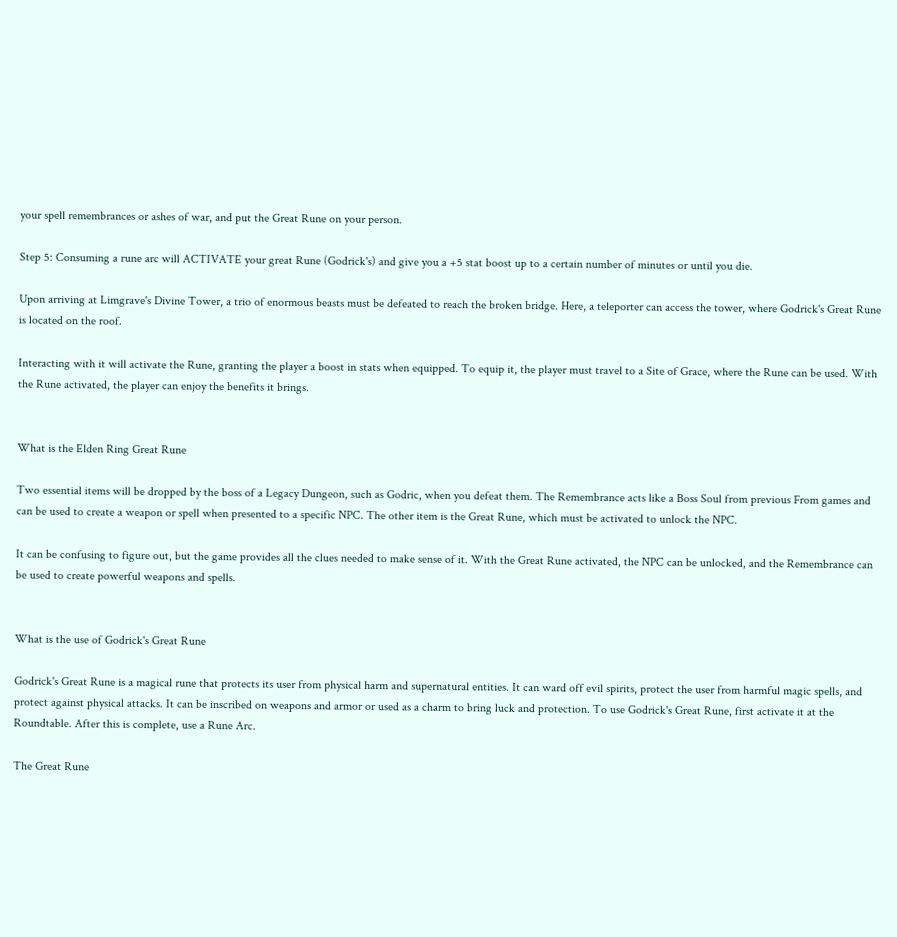your spell remembrances or ashes of war, and put the Great Rune on your person.

Step 5: Consuming a rune arc will ACTIVATE your great Rune (Godrick's) and give you a +5 stat boost up to a certain number of minutes or until you die.

Upon arriving at Limgrave's Divine Tower, a trio of enormous beasts must be defeated to reach the broken bridge. Here, a teleporter can access the tower, where Godrick's Great Rune is located on the roof.

Interacting with it will activate the Rune, granting the player a boost in stats when equipped. To equip it, the player must travel to a Site of Grace, where the Rune can be used. With the Rune activated, the player can enjoy the benefits it brings.


What is the Elden Ring Great Rune

Two essential items will be dropped by the boss of a Legacy Dungeon, such as Godric, when you defeat them. The Remembrance acts like a Boss Soul from previous From games and can be used to create a weapon or spell when presented to a specific NPC. The other item is the Great Rune, which must be activated to unlock the NPC.

It can be confusing to figure out, but the game provides all the clues needed to make sense of it. With the Great Rune activated, the NPC can be unlocked, and the Remembrance can be used to create powerful weapons and spells.


What is the use of Godrick's Great Rune

Godrick's Great Rune is a magical rune that protects its user from physical harm and supernatural entities. It can ward off evil spirits, protect the user from harmful magic spells, and protect against physical attacks. It can be inscribed on weapons and armor or used as a charm to bring luck and protection. To use Godrick's Great Rune, first activate it at the Roundtable. After this is complete, use a Rune Arc.

The Great Rune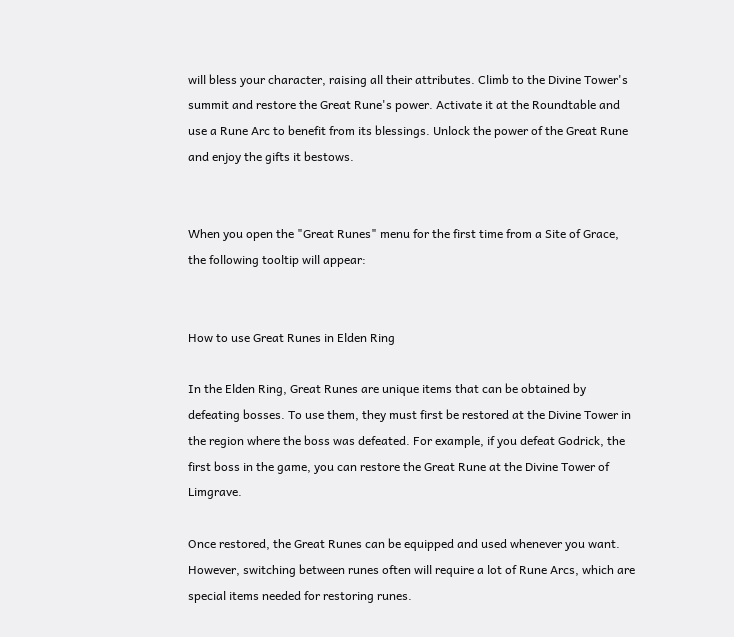will bless your character, raising all their attributes. Climb to the Divine Tower's summit and restore the Great Rune's power. Activate it at the Roundtable and use a Rune Arc to benefit from its blessings. Unlock the power of the Great Rune and enjoy the gifts it bestows.


When you open the "Great Runes" menu for the first time from a Site of Grace, the following tooltip will appear:


How to use Great Runes in Elden Ring

In the Elden Ring, Great Runes are unique items that can be obtained by defeating bosses. To use them, they must first be restored at the Divine Tower in the region where the boss was defeated. For example, if you defeat Godrick, the first boss in the game, you can restore the Great Rune at the Divine Tower of Limgrave.

Once restored, the Great Runes can be equipped and used whenever you want. However, switching between runes often will require a lot of Rune Arcs, which are special items needed for restoring runes.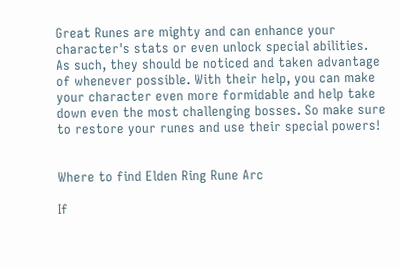Great Runes are mighty and can enhance your character's stats or even unlock special abilities. As such, they should be noticed and taken advantage of whenever possible. With their help, you can make your character even more formidable and help take down even the most challenging bosses. So make sure to restore your runes and use their special powers!


Where to find Elden Ring Rune Arc

If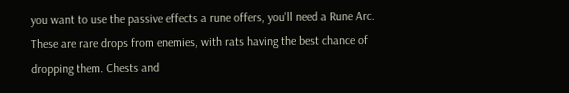you want to use the passive effects a rune offers, you'll need a Rune Arc. These are rare drops from enemies, with rats having the best chance of dropping them. Chests and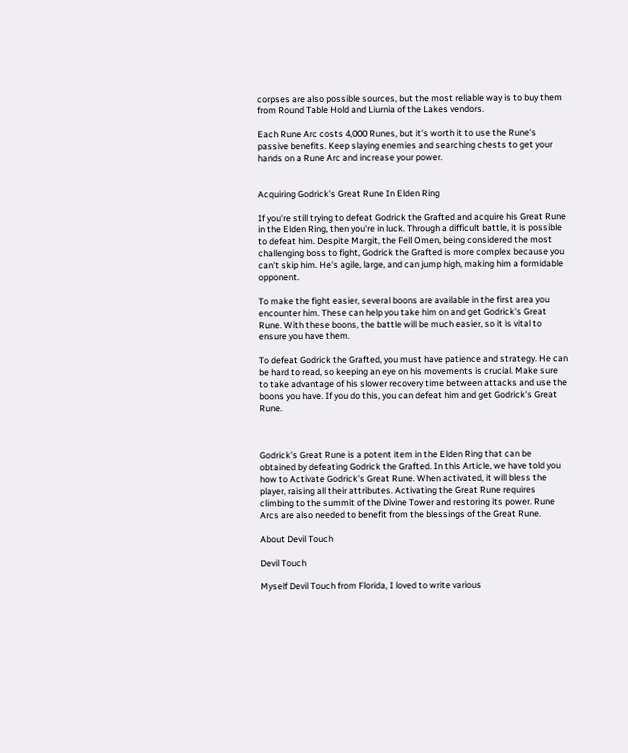corpses are also possible sources, but the most reliable way is to buy them from Round Table Hold and Liurnia of the Lakes vendors.

Each Rune Arc costs 4,000 Runes, but it's worth it to use the Rune's passive benefits. Keep slaying enemies and searching chests to get your hands on a Rune Arc and increase your power.


Acquiring Godrick's Great Rune In Elden Ring

If you're still trying to defeat Godrick the Grafted and acquire his Great Rune in the Elden Ring, then you're in luck. Through a difficult battle, it is possible to defeat him. Despite Margit, the Fell Omen, being considered the most challenging boss to fight, Godrick the Grafted is more complex because you can't skip him. He's agile, large, and can jump high, making him a formidable opponent.

To make the fight easier, several boons are available in the first area you encounter him. These can help you take him on and get Godrick's Great Rune. With these boons, the battle will be much easier, so it is vital to ensure you have them.

To defeat Godrick the Grafted, you must have patience and strategy. He can be hard to read, so keeping an eye on his movements is crucial. Make sure to take advantage of his slower recovery time between attacks and use the boons you have. If you do this, you can defeat him and get Godrick's Great Rune.



Godrick's Great Rune is a potent item in the Elden Ring that can be obtained by defeating Godrick the Grafted. In this Article, we have told you how to Activate Godrick's Great Rune. When activated, it will bless the player, raising all their attributes. Activating the Great Rune requires climbing to the summit of the Divine Tower and restoring its power. Rune Arcs are also needed to benefit from the blessings of the Great Rune.

About Devil Touch

Devil Touch

Myself Devil Touch from Florida, I loved to write various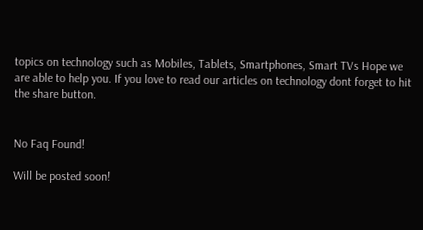topics on technology such as Mobiles, Tablets, Smartphones, Smart TVs Hope we are able to help you. If you love to read our articles on technology dont forget to hit the share button.


No Faq Found!

Will be posted soon!